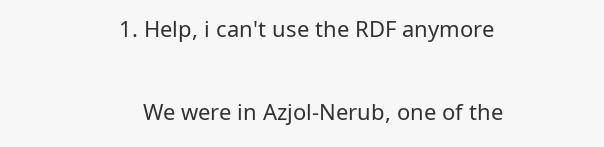1. Help, i can't use the RDF anymore

    We were in Azjol-Nerub, one of the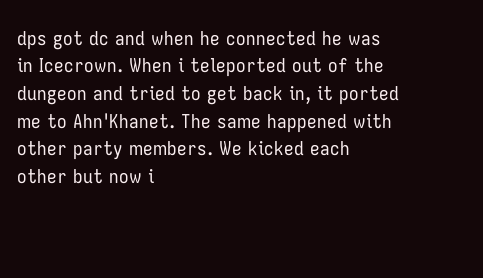dps got dc and when he connected he was in Icecrown. When i teleported out of the dungeon and tried to get back in, it ported me to Ahn'Khanet. The same happened with other party members. We kicked each other but now i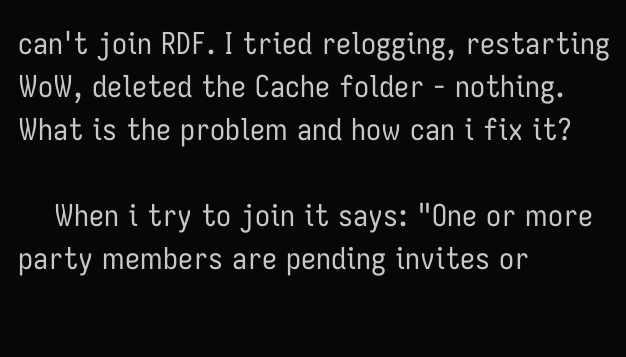can't join RDF. I tried relogging, restarting WoW, deleted the Cache folder - nothing. What is the problem and how can i fix it?

    When i try to join it says: "One or more party members are pending invites or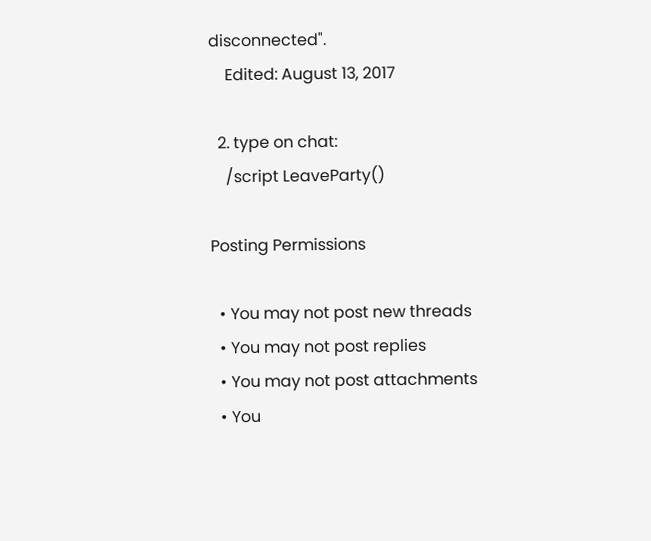disconnected".
    Edited: August 13, 2017

  2. type on chat:
    /script LeaveParty()

Posting Permissions

  • You may not post new threads
  • You may not post replies
  • You may not post attachments
  • You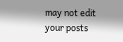may not edit your posts